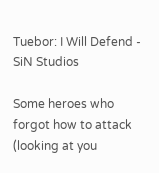Tuebor: I Will Defend - SiN Studios

Some heroes who forgot how to attack (looking at you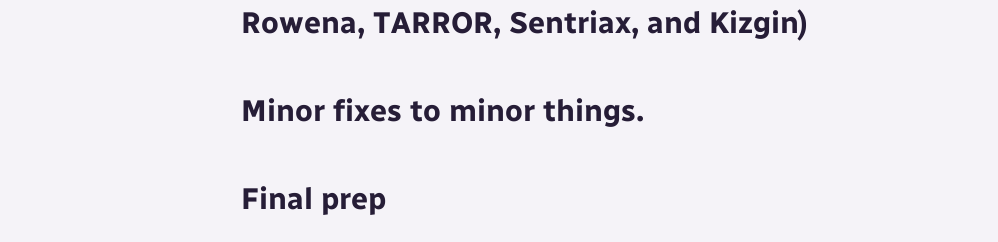Rowena, TARROR, Sentriax, and Kizgin)

Minor fixes to minor things.

Final prep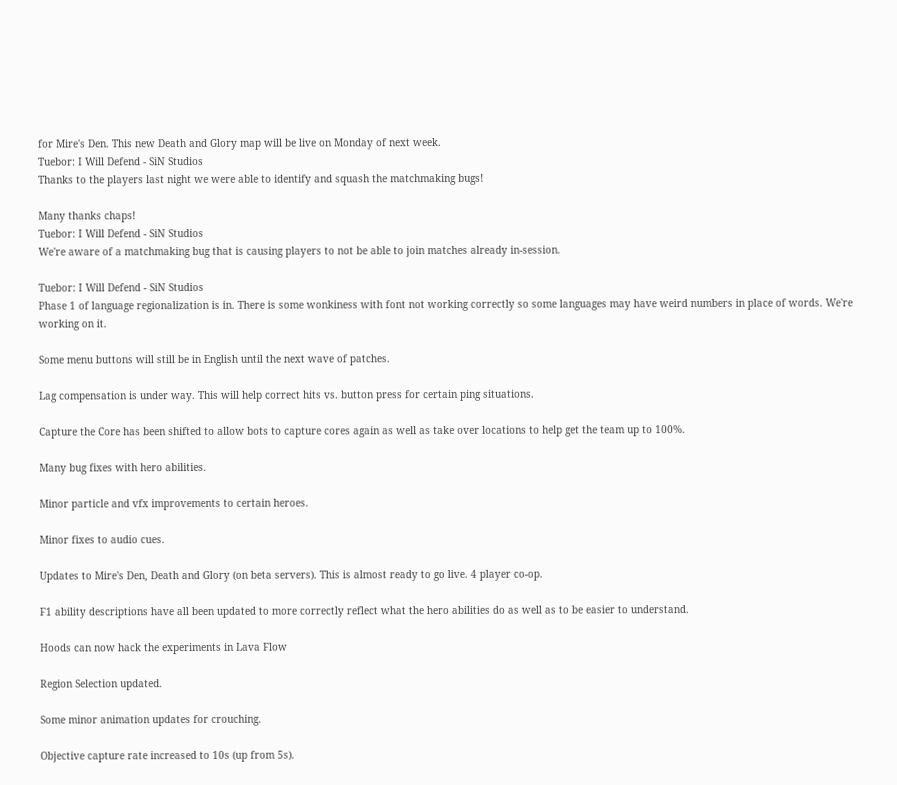for Mire's Den. This new Death and Glory map will be live on Monday of next week.
Tuebor: I Will Defend - SiN Studios
Thanks to the players last night we were able to identify and squash the matchmaking bugs!

Many thanks chaps!
Tuebor: I Will Defend - SiN Studios
We're aware of a matchmaking bug that is causing players to not be able to join matches already in-session.

Tuebor: I Will Defend - SiN Studios
Phase 1 of language regionalization is in. There is some wonkiness with font not working correctly so some languages may have weird numbers in place of words. We're working on it.

Some menu buttons will still be in English until the next wave of patches.

Lag compensation is under way. This will help correct hits vs. button press for certain ping situations.

Capture the Core has been shifted to allow bots to capture cores again as well as take over locations to help get the team up to 100%.

Many bug fixes with hero abilities.

Minor particle and vfx improvements to certain heroes.

Minor fixes to audio cues.

Updates to Mire's Den, Death and Glory (on beta servers). This is almost ready to go live. 4 player co-op.

F1 ability descriptions have all been updated to more correctly reflect what the hero abilities do as well as to be easier to understand.

Hoods can now hack the experiments in Lava Flow

Region Selection updated.

Some minor animation updates for crouching.

Objective capture rate increased to 10s (up from 5s).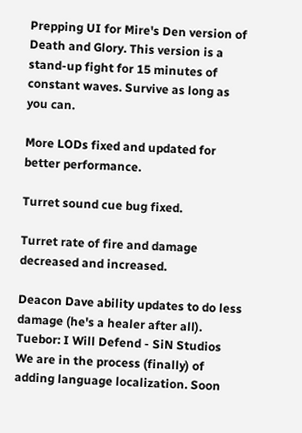Prepping UI for Mire's Den version of Death and Glory. This version is a stand-up fight for 15 minutes of constant waves. Survive as long as you can.

More LODs fixed and updated for better performance.

Turret sound cue bug fixed.

Turret rate of fire and damage decreased and increased.

Deacon Dave ability updates to do less damage (he's a healer after all).
Tuebor: I Will Defend - SiN Studios
We are in the process (finally) of adding language localization. Soon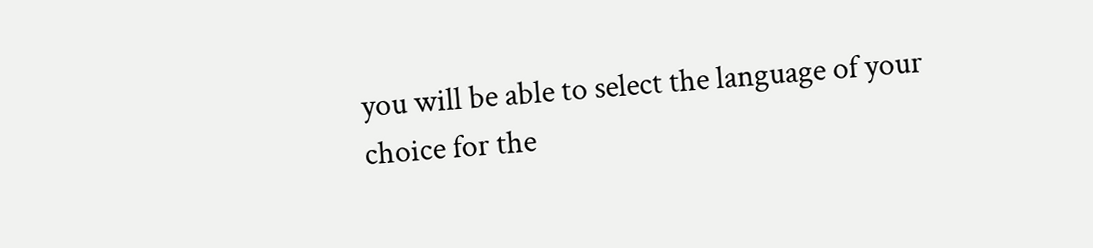you will be able to select the language of your choice for the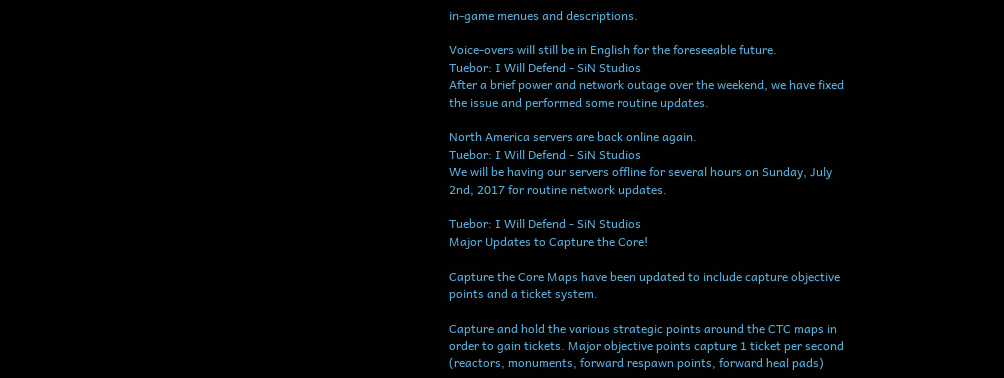in-game menues and descriptions.

Voice-overs will still be in English for the foreseeable future.
Tuebor: I Will Defend - SiN Studios
After a brief power and network outage over the weekend, we have fixed the issue and performed some routine updates.

North America servers are back online again.
Tuebor: I Will Defend - SiN Studios
We will be having our servers offline for several hours on Sunday, July 2nd, 2017 for routine network updates.

Tuebor: I Will Defend - SiN Studios
Major Updates to Capture the Core!

Capture the Core Maps have been updated to include capture objective points and a ticket system.

Capture and hold the various strategic points around the CTC maps in order to gain tickets. Major objective points capture 1 ticket per second (reactors, monuments, forward respawn points, forward heal pads)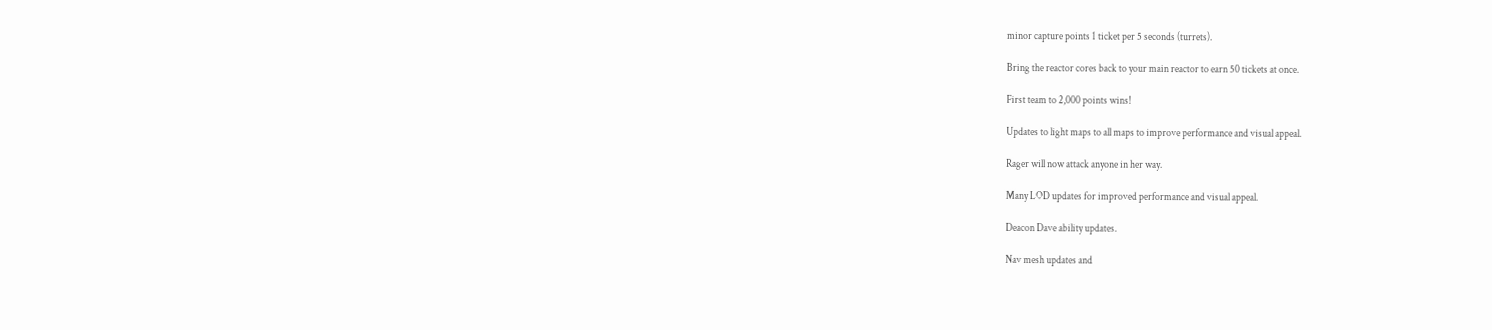minor capture points 1 ticket per 5 seconds (turrets).

Bring the reactor cores back to your main reactor to earn 50 tickets at once.

First team to 2,000 points wins!

Updates to light maps to all maps to improve performance and visual appeal.

Rager will now attack anyone in her way.

Many LOD updates for improved performance and visual appeal.

Deacon Dave ability updates.

Nav mesh updates and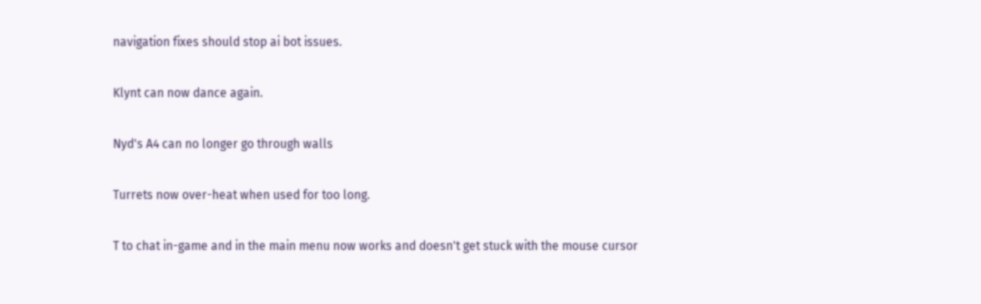navigation fixes should stop ai bot issues.

Klynt can now dance again.

Nyd's A4 can no longer go through walls

Turrets now over-heat when used for too long.

T to chat in-game and in the main menu now works and doesn't get stuck with the mouse cursor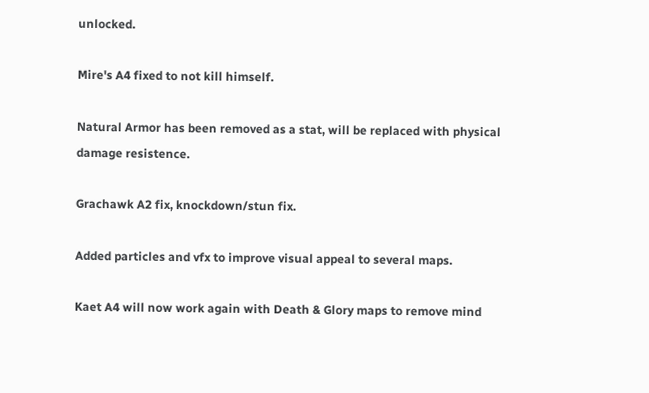unlocked.

Mire's A4 fixed to not kill himself.

Natural Armor has been removed as a stat, will be replaced with physical damage resistence.

Grachawk A2 fix, knockdown/stun fix.

Added particles and vfx to improve visual appeal to several maps.

Kaet A4 will now work again with Death & Glory maps to remove mind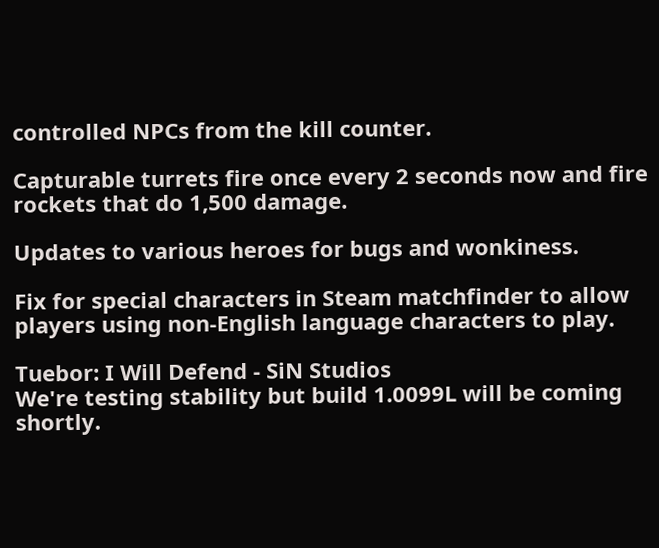controlled NPCs from the kill counter.

Capturable turrets fire once every 2 seconds now and fire rockets that do 1,500 damage.

Updates to various heroes for bugs and wonkiness.

Fix for special characters in Steam matchfinder to allow players using non-English language characters to play.

Tuebor: I Will Defend - SiN Studios
We're testing stability but build 1.0099L will be coming shortly.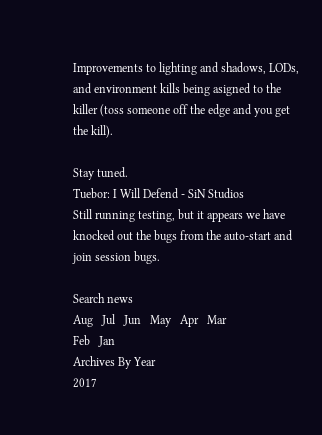Improvements to lighting and shadows, LODs, and environment kills being asigned to the killer (toss someone off the edge and you get the kill).

Stay tuned.
Tuebor: I Will Defend - SiN Studios
Still running testing, but it appears we have knocked out the bugs from the auto-start and join session bugs.

Search news
Aug   Jul   Jun   May   Apr   Mar
Feb   Jan
Archives By Year
2017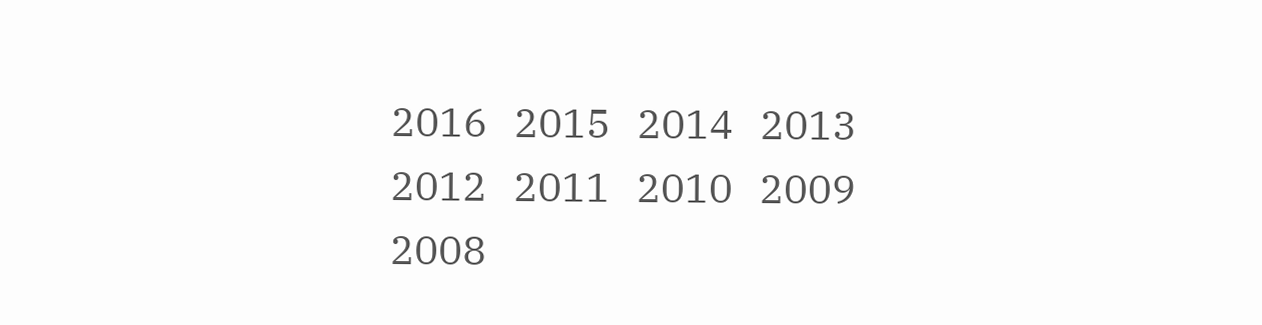2016   2015   2014   2013
2012   2011   2010   2009   2008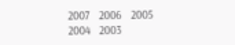2007   2006   2005   2004   2003